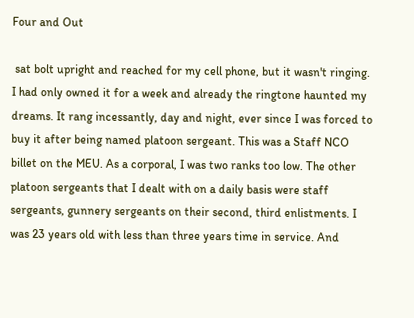Four and Out

 sat bolt upright and reached for my cell phone, but it wasn't ringing. I had only owned it for a week and already the ringtone haunted my dreams. It rang incessantly, day and night, ever since I was forced to buy it after being named platoon sergeant. This was a Staff NCO billet on the MEU. As a corporal, I was two ranks too low. The other platoon sergeants that I dealt with on a daily basis were staff sergeants, gunnery sergeants on their second, third enlistments. I was 23 years old with less than three years time in service. And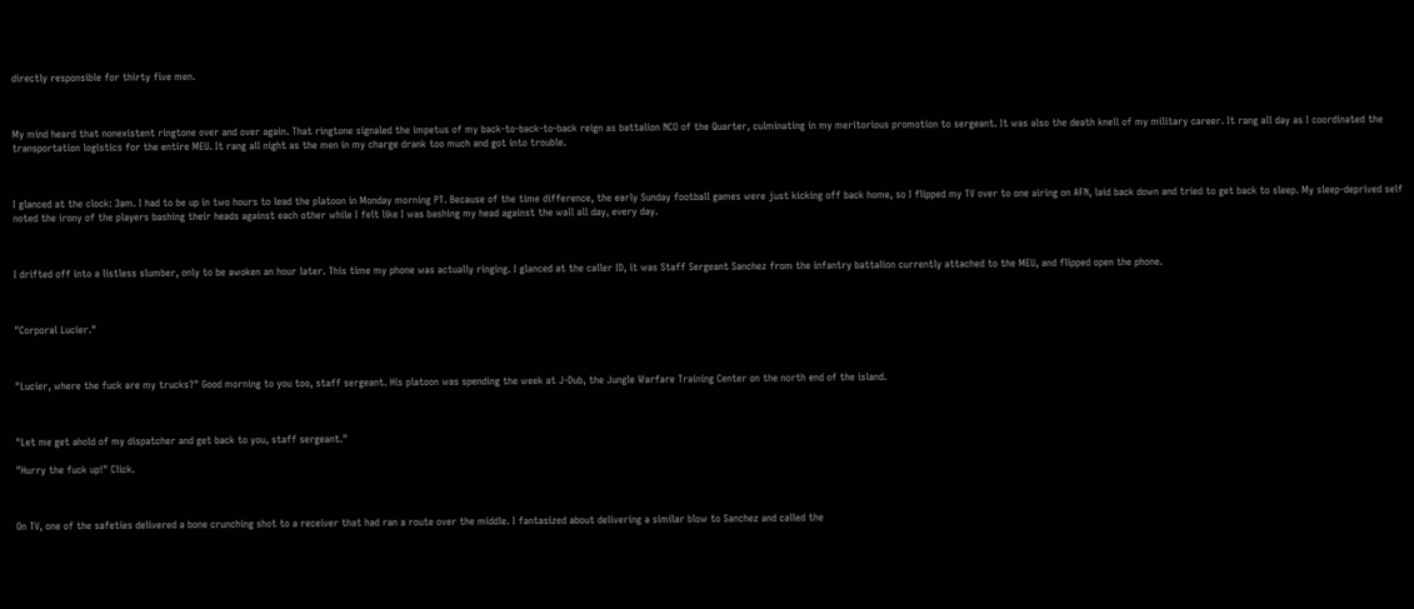directly responsible for thirty five men.



My mind heard that nonexistent ringtone over and over again. That ringtone signaled the impetus of my back-to-back-to-back reign as battalion NCO of the Quarter, culminating in my meritorious promotion to sergeant. It was also the death knell of my military career. It rang all day as I coordinated the transportation logistics for the entire MEU. It rang all night as the men in my charge drank too much and got into trouble.



I glanced at the clock: 3am. I had to be up in two hours to lead the platoon in Monday morning PT. Because of the time difference, the early Sunday football games were just kicking off back home, so I flipped my TV over to one airing on AFN, laid back down and tried to get back to sleep. My sleep-deprived self noted the irony of the players bashing their heads against each other while I felt like I was bashing my head against the wall all day, every day.



I drifted off into a listless slumber, only to be awoken an hour later. This time my phone was actually ringing. I glanced at the caller ID, it was Staff Sergeant Sanchez from the infantry battalion currently attached to the MEU, and flipped open the phone.



"Corporal Lucier."



"Lucier, where the fuck are my trucks?" Good morning to you too, staff sergeant. His platoon was spending the week at J-Dub, the Jungle Warfare Training Center on the north end of the island.



"Let me get ahold of my dispatcher and get back to you, staff sergeant."

"Hurry the fuck up!" Click.



On TV, one of the safeties delivered a bone crunching shot to a receiver that had ran a route over the middle. I fantasized about delivering a similar blow to Sanchez and called the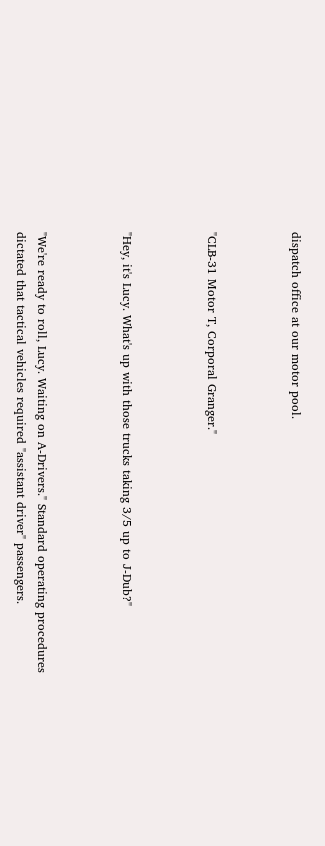dispatch office at our motor pool.



"CLB-31 Motor T, Corporal Granger."



"Hey, it's Lucy. What's up with those trucks taking 3/5 up to J-Dub?"



"We're ready to roll, Lucy. Waiting on A-Drivers." Standard operating procedures dictated that tactical vehicles required "assistant driver" passengers.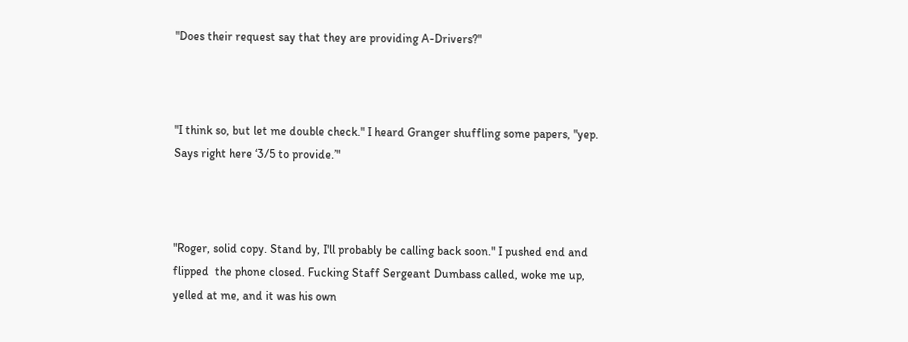"Does their request say that they are providing A-Drivers?"



"I think so, but let me double check." I heard Granger shuffling some papers, "yep. Says right here ‘3/5 to provide.’"



"Roger, solid copy. Stand by, I'll probably be calling back soon." I pushed end and flipped  the phone closed. Fucking Staff Sergeant Dumbass called, woke me up, yelled at me, and it was his own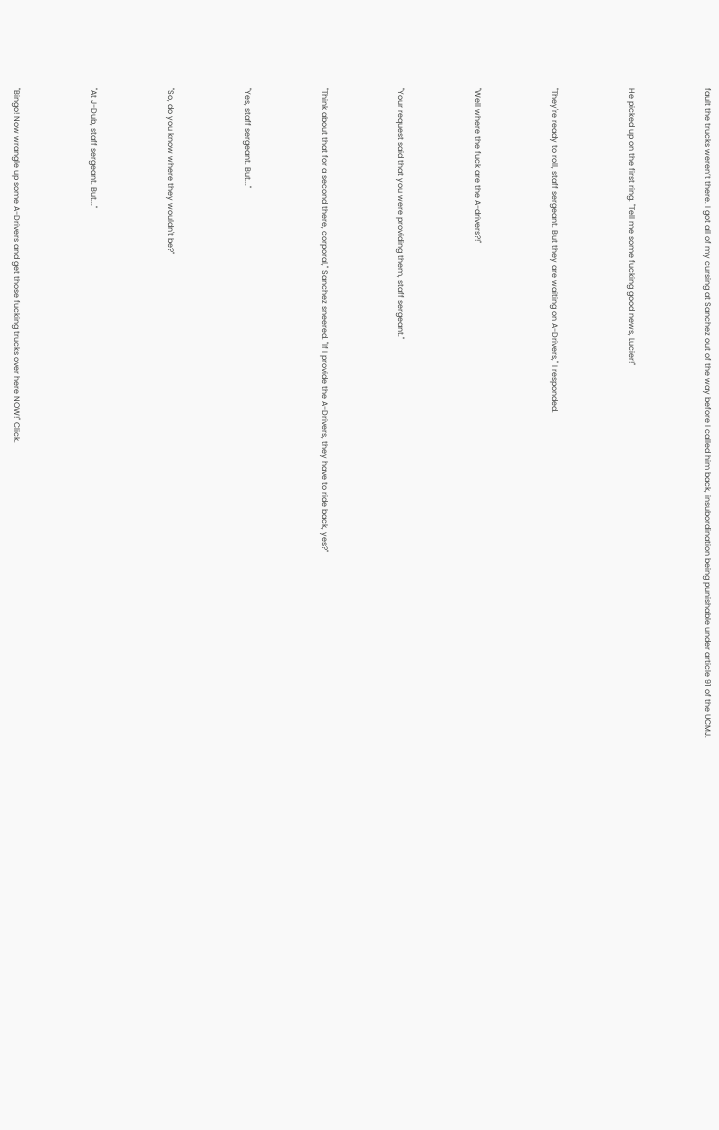fault the trucks weren’t there. I got all of my cursing at Sanchez out of the way before I called him back, insubordination being punishable under article 91 of the UCMJ.



He picked up on the first ring. "Tell me some fucking good news, Lucier!"



"They're ready to roll, staff sergeant. But they are waiting on A-Drivers," I responded.



"Well where the fuck are the A-drivers?!"



"Your request said that you were providing them, staff sergeant."



"Think about that for a second there, corporal," Sanchez sneered. "If I provide the A-Drivers, they have to ride back, yes?"



"Yes, staff sergeant. But..."



"So, do you know where they wouldn't be?"



"At J-Dub, staff sergeant. But..."



"Bingo! Now wrangle up some A-Drivers and get those fucking trucks over here NOW!" Click.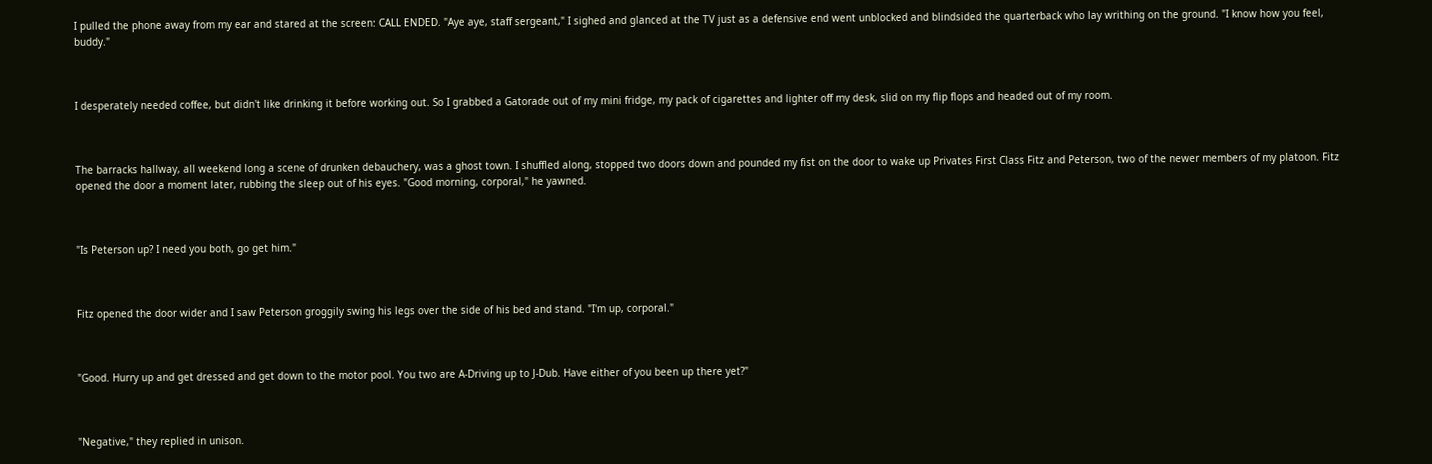I pulled the phone away from my ear and stared at the screen: CALL ENDED. "Aye aye, staff sergeant," I sighed and glanced at the TV just as a defensive end went unblocked and blindsided the quarterback who lay writhing on the ground. "I know how you feel, buddy."



I desperately needed coffee, but didn't like drinking it before working out. So I grabbed a Gatorade out of my mini fridge, my pack of cigarettes and lighter off my desk, slid on my flip flops and headed out of my room.



The barracks hallway, all weekend long a scene of drunken debauchery, was a ghost town. I shuffled along, stopped two doors down and pounded my fist on the door to wake up Privates First Class Fitz and Peterson, two of the newer members of my platoon. Fitz opened the door a moment later, rubbing the sleep out of his eyes. "Good morning, corporal," he yawned.



"Is Peterson up? I need you both, go get him."



Fitz opened the door wider and I saw Peterson groggily swing his legs over the side of his bed and stand. "I'm up, corporal."



"Good. Hurry up and get dressed and get down to the motor pool. You two are A-Driving up to J-Dub. Have either of you been up there yet?"



"Negative," they replied in unison.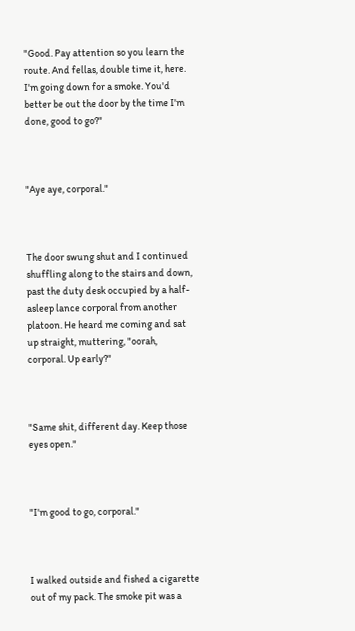"Good. Pay attention so you learn the route. And fellas, double time it, here. I'm going down for a smoke. You'd better be out the door by the time I'm done, good to go?"



"Aye aye, corporal."



The door swung shut and I continued shuffling along to the stairs and down, past the duty desk occupied by a half-asleep lance corporal from another platoon. He heard me coming and sat up straight, muttering, "oorah, corporal. Up early?"



"Same shit, different day. Keep those eyes open."



"I'm good to go, corporal."



I walked outside and fished a cigarette out of my pack. The smoke pit was a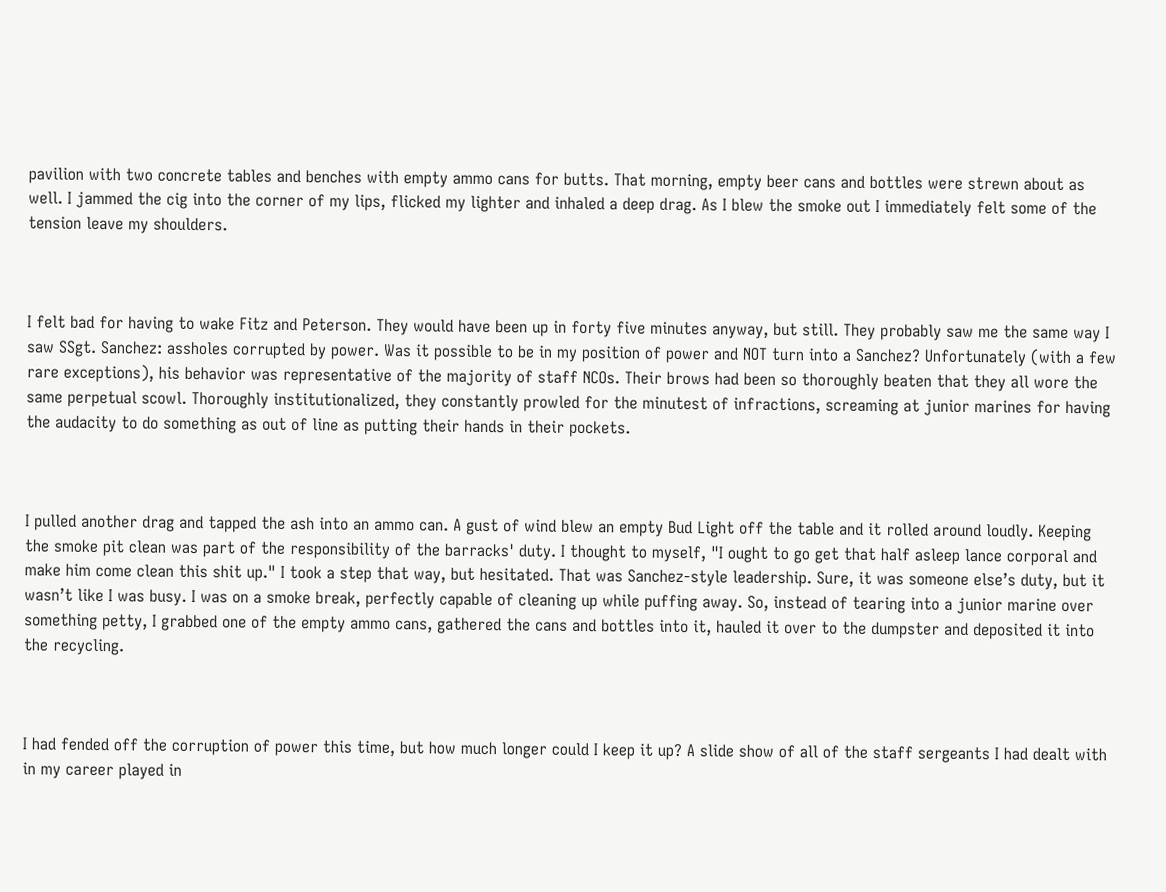pavilion with two concrete tables and benches with empty ammo cans for butts. That morning, empty beer cans and bottles were strewn about as well. I jammed the cig into the corner of my lips, flicked my lighter and inhaled a deep drag. As I blew the smoke out I immediately felt some of the tension leave my shoulders.



I felt bad for having to wake Fitz and Peterson. They would have been up in forty five minutes anyway, but still. They probably saw me the same way I saw SSgt. Sanchez: assholes corrupted by power. Was it possible to be in my position of power and NOT turn into a Sanchez? Unfortunately (with a few rare exceptions), his behavior was representative of the majority of staff NCOs. Their brows had been so thoroughly beaten that they all wore the same perpetual scowl. Thoroughly institutionalized, they constantly prowled for the minutest of infractions, screaming at junior marines for having the audacity to do something as out of line as putting their hands in their pockets.



I pulled another drag and tapped the ash into an ammo can. A gust of wind blew an empty Bud Light off the table and it rolled around loudly. Keeping the smoke pit clean was part of the responsibility of the barracks' duty. I thought to myself, "I ought to go get that half asleep lance corporal and make him come clean this shit up." I took a step that way, but hesitated. That was Sanchez-style leadership. Sure, it was someone else’s duty, but it wasn’t like I was busy. I was on a smoke break, perfectly capable of cleaning up while puffing away. So, instead of tearing into a junior marine over something petty, I grabbed one of the empty ammo cans, gathered the cans and bottles into it, hauled it over to the dumpster and deposited it into the recycling.



I had fended off the corruption of power this time, but how much longer could I keep it up? A slide show of all of the staff sergeants I had dealt with in my career played in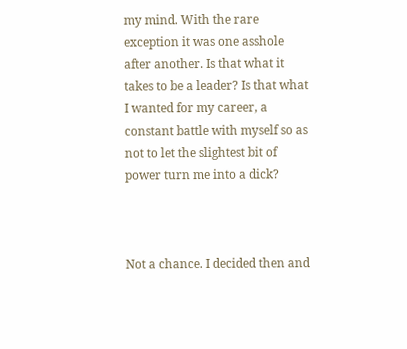my mind. With the rare exception it was one asshole after another. Is that what it takes to be a leader? Is that what I wanted for my career, a constant battle with myself so as not to let the slightest bit of power turn me into a dick?



Not a chance. I decided then and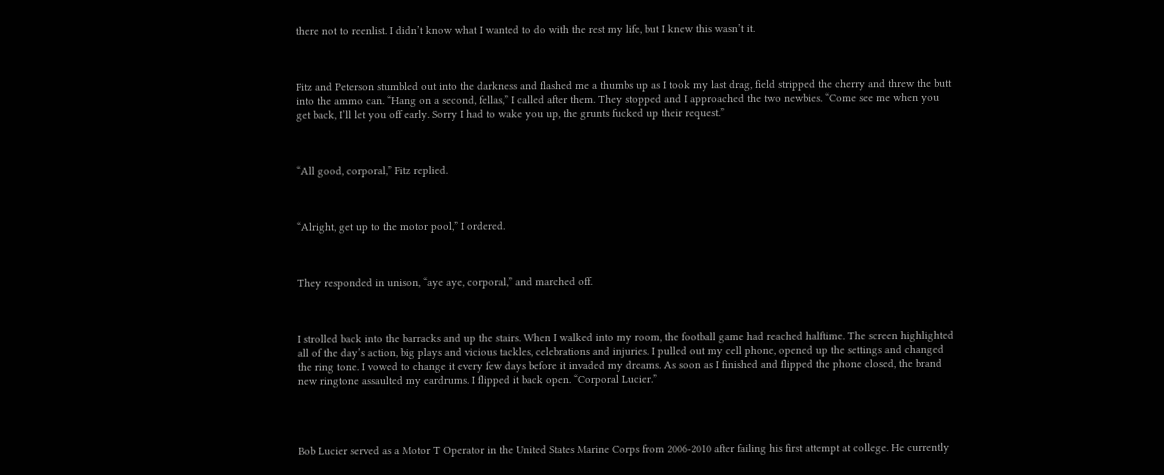there not to reenlist. I didn’t know what I wanted to do with the rest my life, but I knew this wasn’t it.



Fitz and Peterson stumbled out into the darkness and flashed me a thumbs up as I took my last drag, field stripped the cherry and threw the butt into the ammo can. “Hang on a second, fellas,” I called after them. They stopped and I approached the two newbies. “Come see me when you get back, I’ll let you off early. Sorry I had to wake you up, the grunts fucked up their request.”



“All good, corporal,” Fitz replied.



“Alright, get up to the motor pool,” I ordered.



They responded in unison, “aye aye, corporal,” and marched off.



I strolled back into the barracks and up the stairs. When I walked into my room, the football game had reached halftime. The screen highlighted all of the day’s action, big plays and vicious tackles, celebrations and injuries. I pulled out my cell phone, opened up the settings and changed the ring tone. I vowed to change it every few days before it invaded my dreams. As soon as I finished and flipped the phone closed, the brand new ringtone assaulted my eardrums. I flipped it back open. “Corporal Lucier.”




Bob Lucier served as a Motor T Operator in the United States Marine Corps from 2006-2010 after failing his first attempt at college. He currently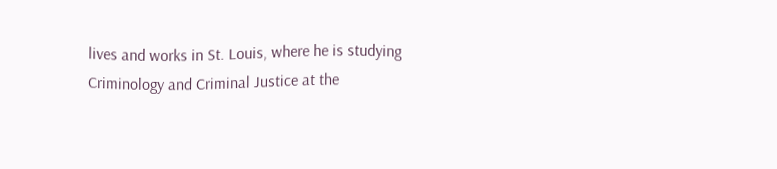lives and works in St. Louis, where he is studying Criminology and Criminal Justice at the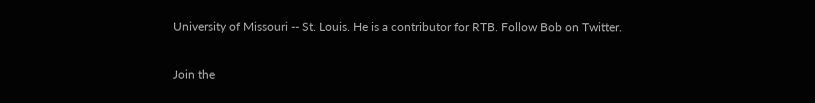University of Missouri -- St. Louis. He is a contributor for RTB. Follow Bob on Twitter.

Join the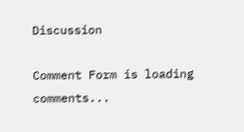Discussion

Comment Form is loading comments...